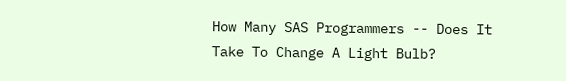How Many SAS Programmers -- Does It Take To Change A Light Bulb?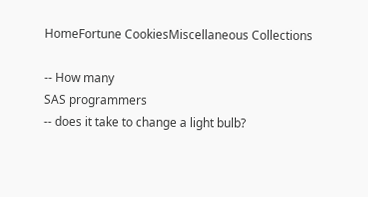HomeFortune CookiesMiscellaneous Collections

-- How many
SAS programmers
-- does it take to change a light bulb?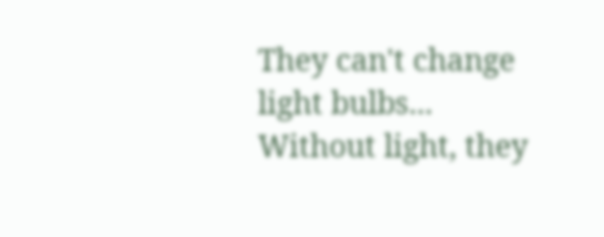They can't change light bulbs... Without light, they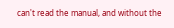can't read the manual, and without the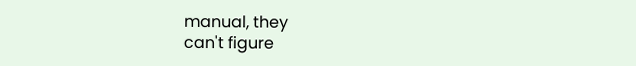manual, they
can't figure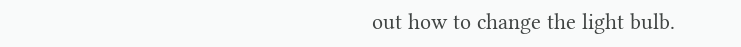out how to change the light bulb.